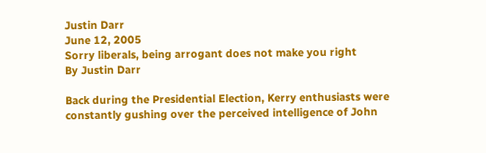Justin Darr
June 12, 2005
Sorry liberals, being arrogant does not make you right
By Justin Darr

Back during the Presidential Election, Kerry enthusiasts were constantly gushing over the perceived intelligence of John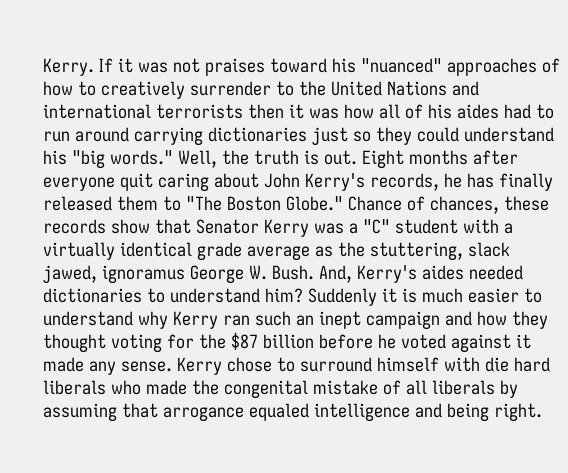Kerry. If it was not praises toward his "nuanced" approaches of how to creatively surrender to the United Nations and international terrorists then it was how all of his aides had to run around carrying dictionaries just so they could understand his "big words." Well, the truth is out. Eight months after everyone quit caring about John Kerry's records, he has finally released them to "The Boston Globe." Chance of chances, these records show that Senator Kerry was a "C" student with a virtually identical grade average as the stuttering, slack jawed, ignoramus George W. Bush. And, Kerry's aides needed dictionaries to understand him? Suddenly it is much easier to understand why Kerry ran such an inept campaign and how they thought voting for the $87 billion before he voted against it made any sense. Kerry chose to surround himself with die hard liberals who made the congenital mistake of all liberals by assuming that arrogance equaled intelligence and being right.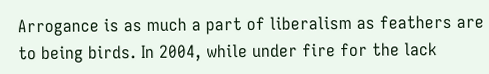Arrogance is as much a part of liberalism as feathers are to being birds. In 2004, while under fire for the lack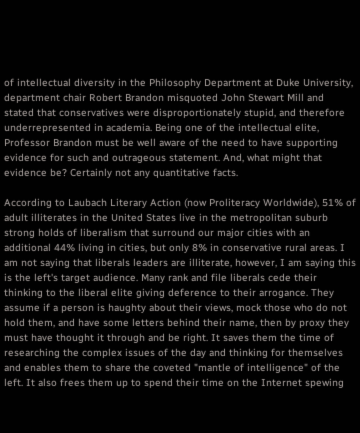of intellectual diversity in the Philosophy Department at Duke University, department chair Robert Brandon misquoted John Stewart Mill and stated that conservatives were disproportionately stupid, and therefore underrepresented in academia. Being one of the intellectual elite, Professor Brandon must be well aware of the need to have supporting evidence for such and outrageous statement. And, what might that evidence be? Certainly not any quantitative facts.

According to Laubach Literary Action (now Proliteracy Worldwide), 51% of adult illiterates in the United States live in the metropolitan suburb strong holds of liberalism that surround our major cities with an additional 44% living in cities, but only 8% in conservative rural areas. I am not saying that liberals leaders are illiterate, however, I am saying this is the left's target audience. Many rank and file liberals cede their thinking to the liberal elite giving deference to their arrogance. They assume if a person is haughty about their views, mock those who do not hold them, and have some letters behind their name, then by proxy they must have thought it through and be right. It saves them the time of researching the complex issues of the day and thinking for themselves and enables them to share the coveted "mantle of intelligence" of the left. It also frees them up to spend their time on the Internet spewing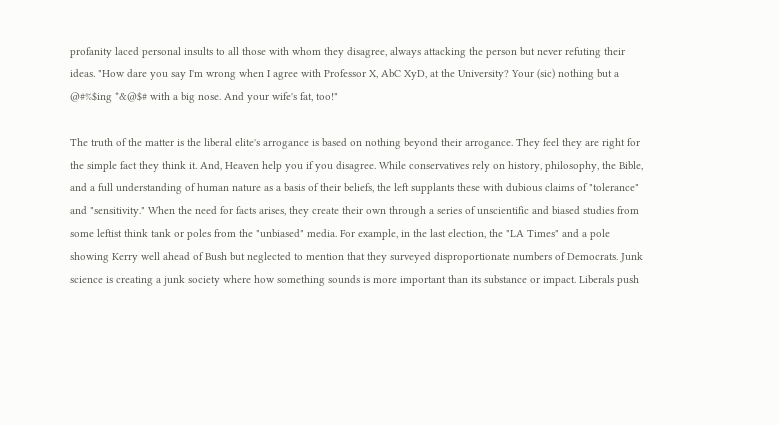profanity laced personal insults to all those with whom they disagree, always attacking the person but never refuting their ideas. "How dare you say I'm wrong when I agree with Professor X, AbC XyD, at the University? Your (sic) nothing but a @#%$ing *&@$# with a big nose. And your wife's fat, too!"

The truth of the matter is the liberal elite's arrogance is based on nothing beyond their arrogance. They feel they are right for the simple fact they think it. And, Heaven help you if you disagree. While conservatives rely on history, philosophy, the Bible, and a full understanding of human nature as a basis of their beliefs, the left supplants these with dubious claims of "tolerance" and "sensitivity." When the need for facts arises, they create their own through a series of unscientific and biased studies from some leftist think tank or poles from the "unbiased" media. For example, in the last election, the "LA Times" and a pole showing Kerry well ahead of Bush but neglected to mention that they surveyed disproportionate numbers of Democrats. Junk science is creating a junk society where how something sounds is more important than its substance or impact. Liberals push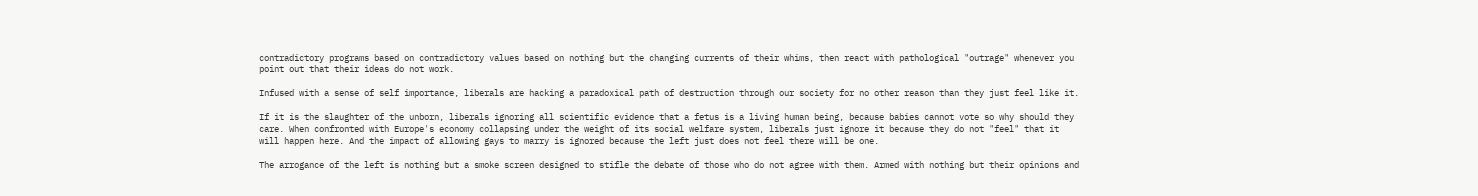contradictory programs based on contradictory values based on nothing but the changing currents of their whims, then react with pathological "outrage" whenever you point out that their ideas do not work.

Infused with a sense of self importance, liberals are hacking a paradoxical path of destruction through our society for no other reason than they just feel like it.

If it is the slaughter of the unborn, liberals ignoring all scientific evidence that a fetus is a living human being, because babies cannot vote so why should they care. When confronted with Europe's economy collapsing under the weight of its social welfare system, liberals just ignore it because they do not "feel" that it will happen here. And the impact of allowing gays to marry is ignored because the left just does not feel there will be one.

The arrogance of the left is nothing but a smoke screen designed to stifle the debate of those who do not agree with them. Armed with nothing but their opinions and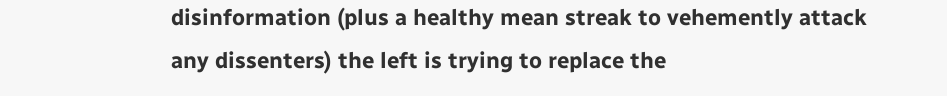disinformation (plus a healthy mean streak to vehemently attack any dissenters) the left is trying to replace the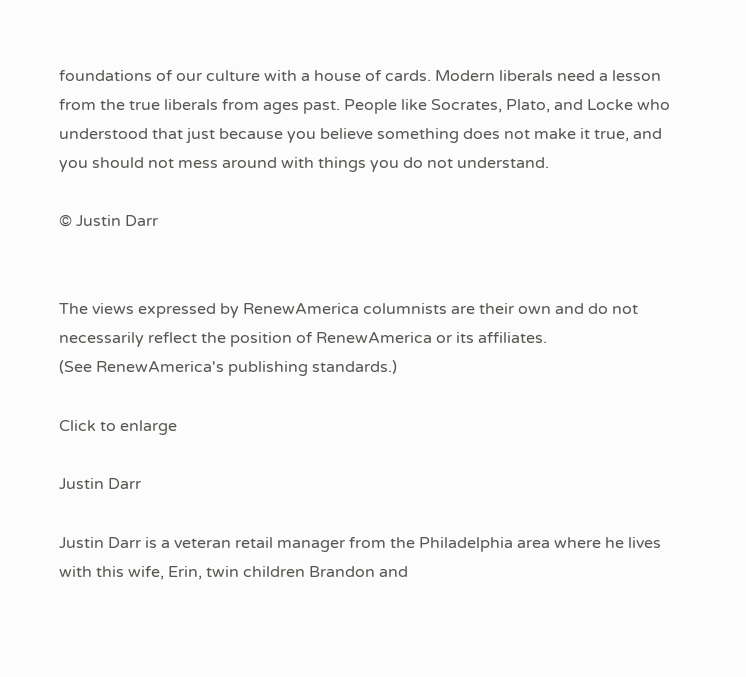foundations of our culture with a house of cards. Modern liberals need a lesson from the true liberals from ages past. People like Socrates, Plato, and Locke who understood that just because you believe something does not make it true, and you should not mess around with things you do not understand.

© Justin Darr


The views expressed by RenewAmerica columnists are their own and do not necessarily reflect the position of RenewAmerica or its affiliates.
(See RenewAmerica's publishing standards.)

Click to enlarge

Justin Darr

Justin Darr is a veteran retail manager from the Philadelphia area where he lives with this wife, Erin, twin children Brandon and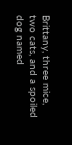Brittany, three mice, two cats, and a spoiled dog named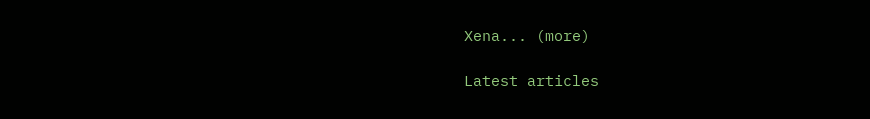Xena... (more)

Latest articles